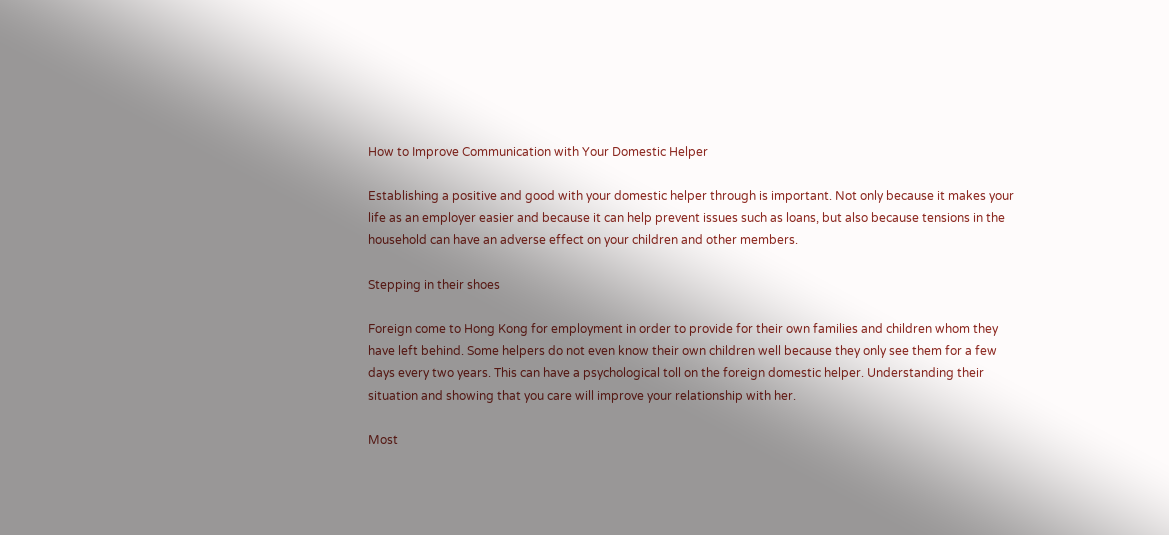How to Improve Communication with Your Domestic Helper

Establishing a positive and good with your domestic helper through is important. Not only because it makes your life as an employer easier and because it can help prevent issues such as loans, but also because tensions in the household can have an adverse effect on your children and other members.

Stepping in their shoes

Foreign come to Hong Kong for employment in order to provide for their own families and children whom they have left behind. Some helpers do not even know their own children well because they only see them for a few days every two years. This can have a psychological toll on the foreign domestic helper. Understanding their situation and showing that you care will improve your relationship with her.

Most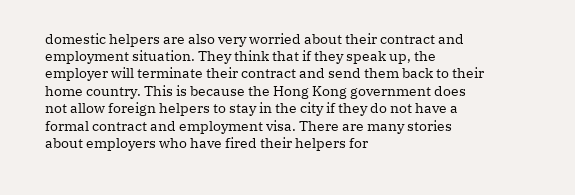domestic helpers are also very worried about their contract and employment situation. They think that if they speak up, the employer will terminate their contract and send them back to their home country. This is because the Hong Kong government does not allow foreign helpers to stay in the city if they do not have a formal contract and employment visa. There are many stories about employers who have fired their helpers for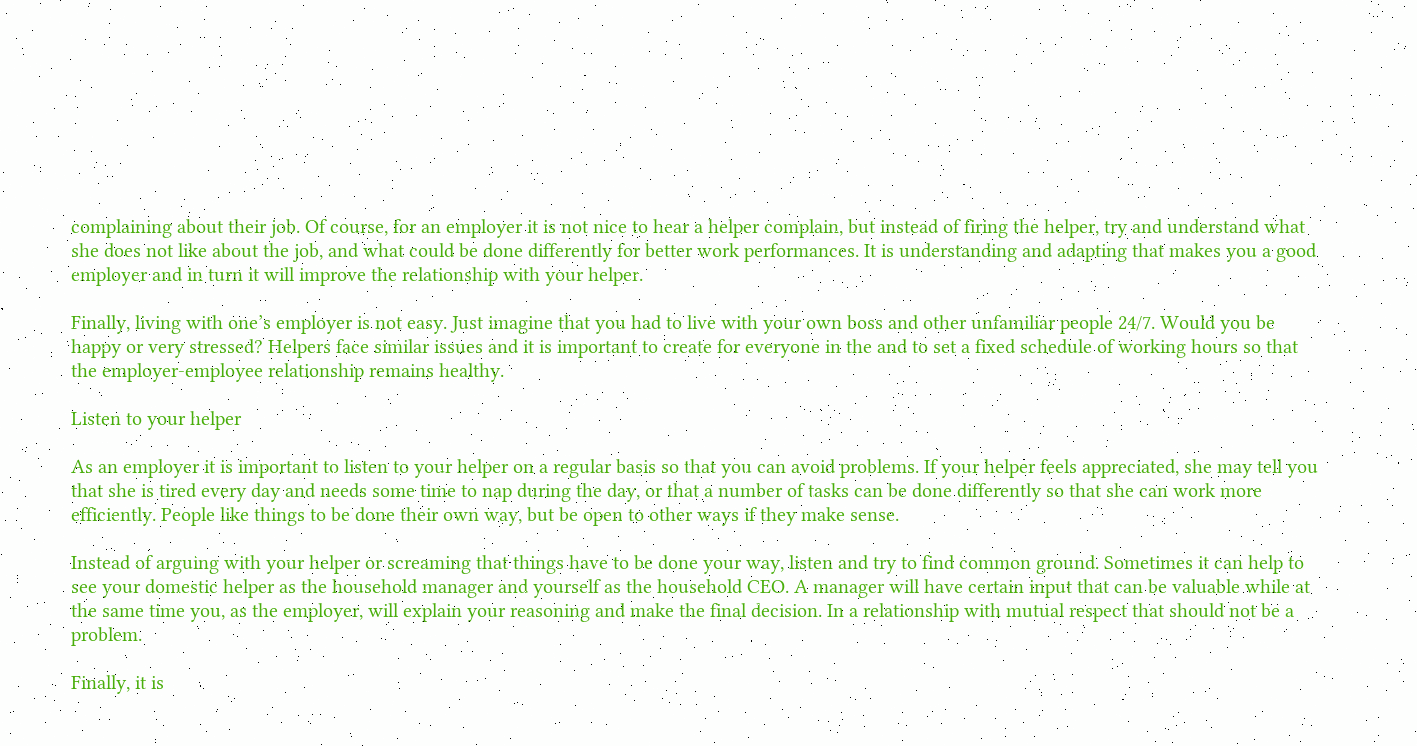complaining about their job. Of course, for an employer it is not nice to hear a helper complain, but instead of firing the helper, try and understand what she does not like about the job, and what could be done differently for better work performances. It is understanding and adapting that makes you a good employer and in turn it will improve the relationship with your helper.

Finally, living with one’s employer is not easy. Just imagine that you had to live with your own boss and other unfamiliar people 24/7. Would you be happy or very stressed? Helpers face similar issues and it is important to create for everyone in the and to set a fixed schedule of working hours so that the employer-employee relationship remains healthy.

Listen to your helper

As an employer it is important to listen to your helper on a regular basis so that you can avoid problems. If your helper feels appreciated, she may tell you that she is tired every day and needs some time to nap during the day, or that a number of tasks can be done differently so that she can work more efficiently. People like things to be done their own way, but be open to other ways if they make sense.

Instead of arguing with your helper or screaming that things have to be done your way, listen and try to find common ground. Sometimes it can help to see your domestic helper as the household manager and yourself as the household CEO. A manager will have certain input that can be valuable while at the same time you, as the employer, will explain your reasoning and make the final decision. In a relationship with mutual respect that should not be a problem.

Finally, it is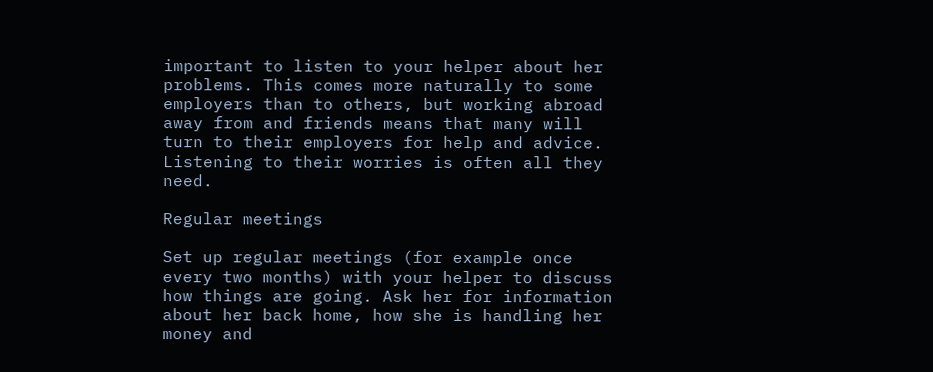important to listen to your helper about her problems. This comes more naturally to some employers than to others, but working abroad away from and friends means that many will turn to their employers for help and advice. Listening to their worries is often all they need.

Regular meetings

Set up regular meetings (for example once every two months) with your helper to discuss how things are going. Ask her for information about her back home, how she is handling her money and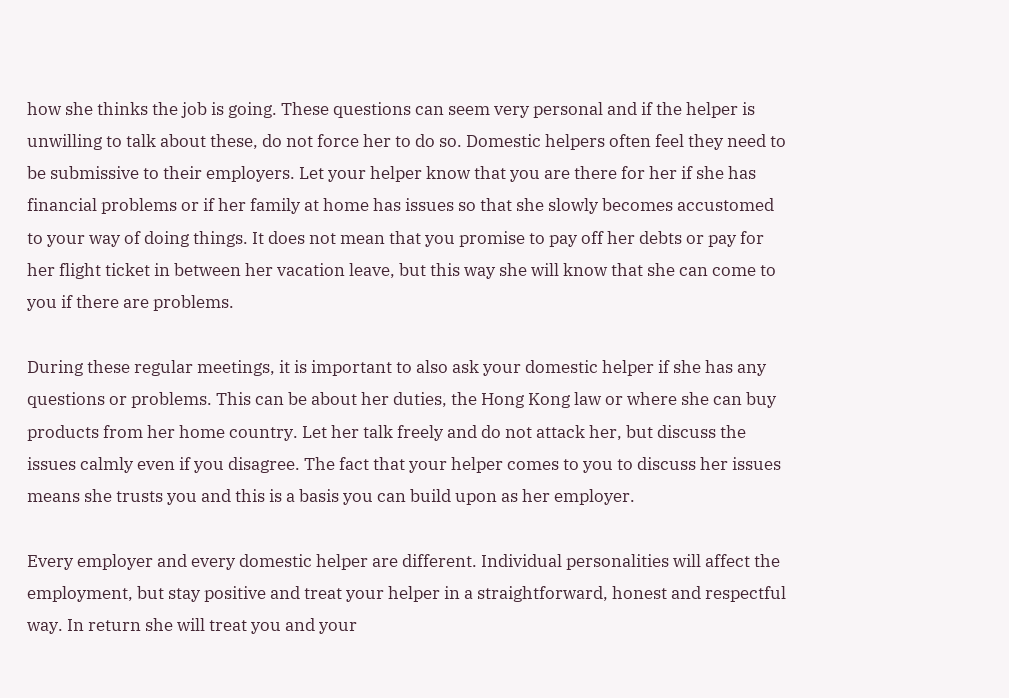how she thinks the job is going. These questions can seem very personal and if the helper is unwilling to talk about these, do not force her to do so. Domestic helpers often feel they need to be submissive to their employers. Let your helper know that you are there for her if she has financial problems or if her family at home has issues so that she slowly becomes accustomed to your way of doing things. It does not mean that you promise to pay off her debts or pay for her flight ticket in between her vacation leave, but this way she will know that she can come to you if there are problems.

During these regular meetings, it is important to also ask your domestic helper if she has any questions or problems. This can be about her duties, the Hong Kong law or where she can buy products from her home country. Let her talk freely and do not attack her, but discuss the issues calmly even if you disagree. The fact that your helper comes to you to discuss her issues means she trusts you and this is a basis you can build upon as her employer.

Every employer and every domestic helper are different. Individual personalities will affect the employment, but stay positive and treat your helper in a straightforward, honest and respectful way. In return she will treat you and your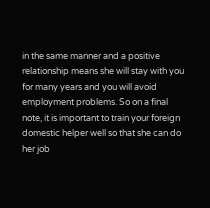in the same manner and a positive relationship means she will stay with you for many years and you will avoid employment problems. So on a final note, it is important to train your foreign domestic helper well so that she can do her job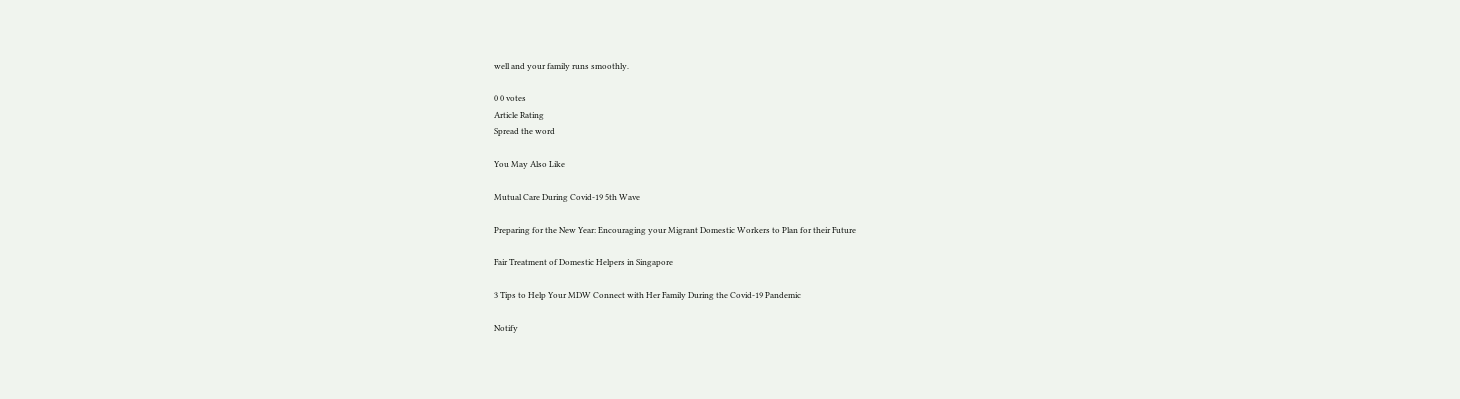well and your family runs smoothly.

0 0 votes
Article Rating
Spread the word

You May Also Like

Mutual Care During Covid-19 5th Wave

Preparing for the New Year: Encouraging your Migrant Domestic Workers to Plan for their Future

Fair Treatment of Domestic Helpers in Singapore

3 Tips to Help Your MDW Connect with Her Family During the Covid-19 Pandemic

Notify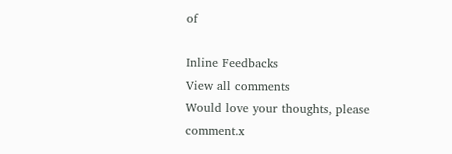of

Inline Feedbacks
View all comments
Would love your thoughts, please comment.x